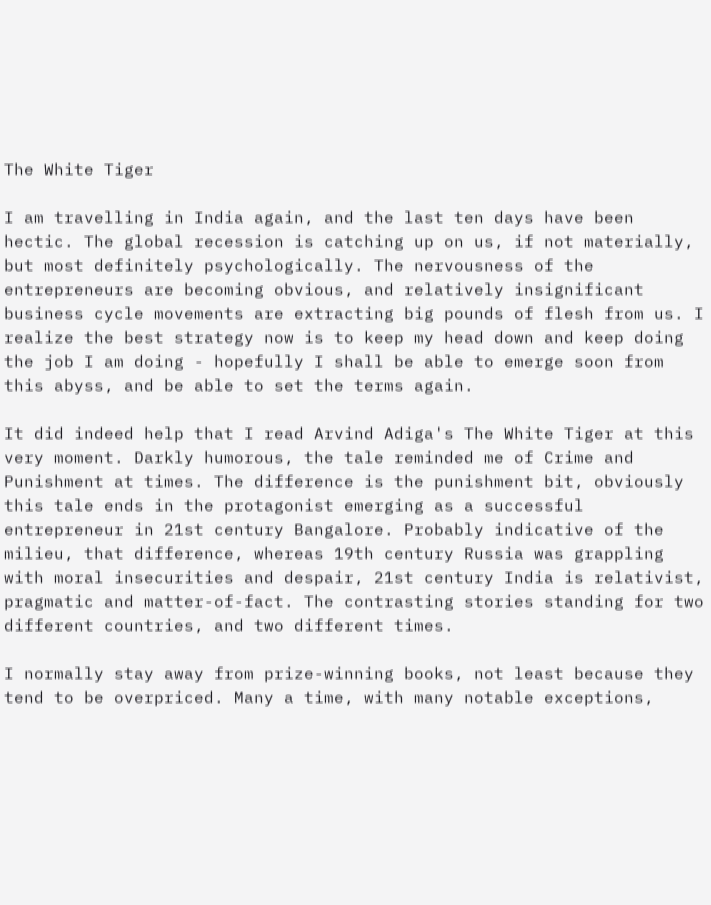The White Tiger

I am travelling in India again, and the last ten days have been hectic. The global recession is catching up on us, if not materially, but most definitely psychologically. The nervousness of the entrepreneurs are becoming obvious, and relatively insignificant business cycle movements are extracting big pounds of flesh from us. I realize the best strategy now is to keep my head down and keep doing the job I am doing - hopefully I shall be able to emerge soon from this abyss, and be able to set the terms again.

It did indeed help that I read Arvind Adiga's The White Tiger at this very moment. Darkly humorous, the tale reminded me of Crime and Punishment at times. The difference is the punishment bit, obviously this tale ends in the protagonist emerging as a successful entrepreneur in 21st century Bangalore. Probably indicative of the milieu, that difference, whereas 19th century Russia was grappling with moral insecurities and despair, 21st century India is relativist, pragmatic and matter-of-fact. The contrasting stories standing for two different countries, and two different times.

I normally stay away from prize-winning books, not least because they tend to be overpriced. Many a time, with many notable exceptions,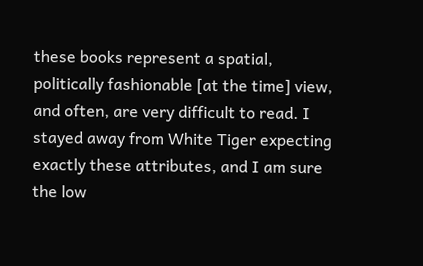these books represent a spatial, politically fashionable [at the time] view, and often, are very difficult to read. I stayed away from White Tiger expecting exactly these attributes, and I am sure the low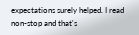expectations surely helped. I read non-stop and that's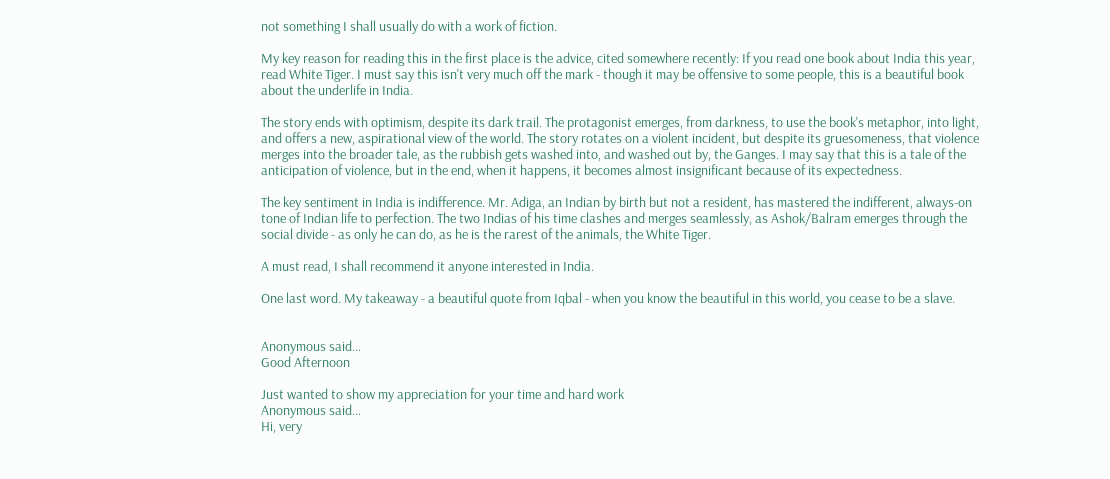not something I shall usually do with a work of fiction.

My key reason for reading this in the first place is the advice, cited somewhere recently: If you read one book about India this year, read White Tiger. I must say this isn't very much off the mark - though it may be offensive to some people, this is a beautiful book about the underlife in India.

The story ends with optimism, despite its dark trail. The protagonist emerges, from darkness, to use the book's metaphor, into light, and offers a new, aspirational view of the world. The story rotates on a violent incident, but despite its gruesomeness, that violence merges into the broader tale, as the rubbish gets washed into, and washed out by, the Ganges. I may say that this is a tale of the anticipation of violence, but in the end, when it happens, it becomes almost insignificant because of its expectedness.

The key sentiment in India is indifference. Mr. Adiga, an Indian by birth but not a resident, has mastered the indifferent, always-on tone of Indian life to perfection. The two Indias of his time clashes and merges seamlessly, as Ashok/Balram emerges through the social divide - as only he can do, as he is the rarest of the animals, the White Tiger.

A must read, I shall recommend it anyone interested in India.

One last word. My takeaway - a beautiful quote from Iqbal - when you know the beautiful in this world, you cease to be a slave.


Anonymous said…
Good Afternoon

Just wanted to show my appreciation for your time and hard work
Anonymous said…
Hi, very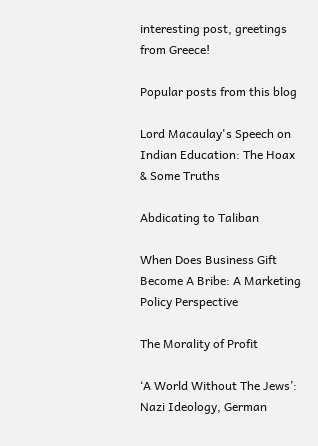interesting post, greetings from Greece!

Popular posts from this blog

Lord Macaulay's Speech on Indian Education: The Hoax & Some Truths

Abdicating to Taliban

When Does Business Gift Become A Bribe: A Marketing Policy Perspective

The Morality of Profit

‘A World Without The Jews’: Nazi Ideology, German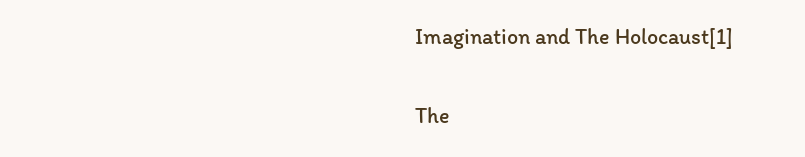Imagination and The Holocaust[1]

The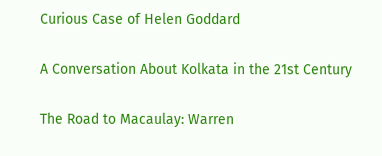Curious Case of Helen Goddard

A Conversation About Kolkata in the 21st Century

The Road to Macaulay: Warren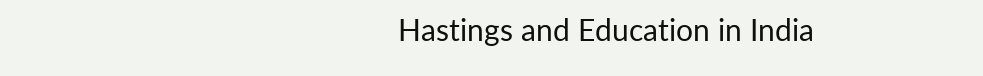Hastings and Education in India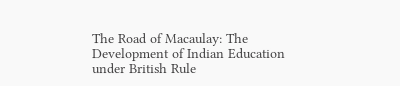The Road of Macaulay: The Development of Indian Education under British Rule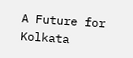A Future for Kolkata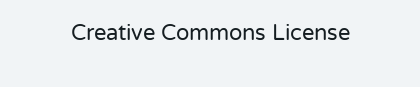Creative Commons License